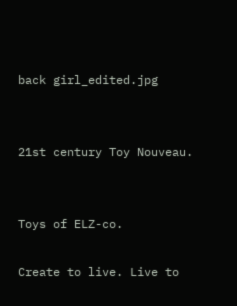back girl_edited.jpg


21st century Toy Nouveau.


Toys of ELZ-co.

Create to live. Live to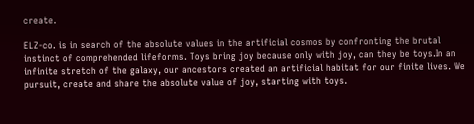create.

ELZ-co. is in search of the absolute values in the artificial cosmos by confronting the brutal instinct of comprehended lifeforms. Toys bring joy because only with joy, can they be toys.In an infinite stretch of the galaxy, our ancestors created an artificial habitat for our finite lives. We pursuit, create and share the absolute value of joy, starting with toys.